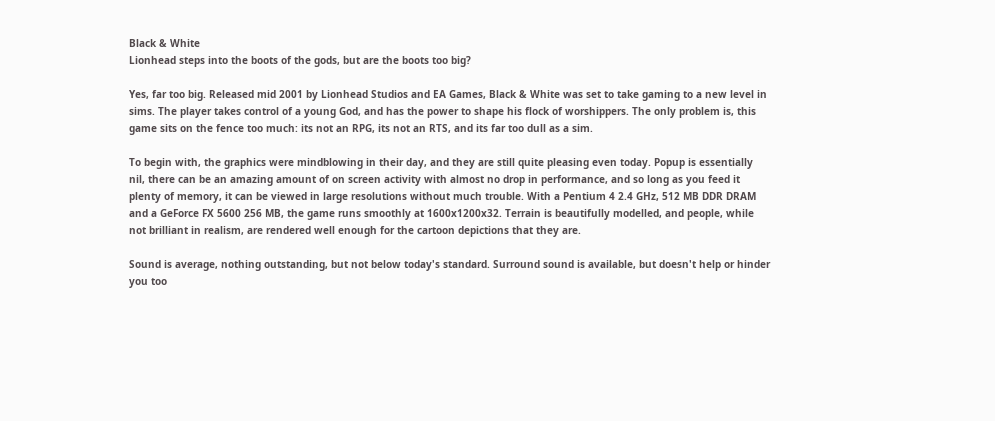Black & White
Lionhead steps into the boots of the gods, but are the boots too big?

Yes, far too big. Released mid 2001 by Lionhead Studios and EA Games, Black & White was set to take gaming to a new level in sims. The player takes control of a young God, and has the power to shape his flock of worshippers. The only problem is, this game sits on the fence too much: its not an RPG, its not an RTS, and its far too dull as a sim.

To begin with, the graphics were mindblowing in their day, and they are still quite pleasing even today. Popup is essentially nil, there can be an amazing amount of on screen activity with almost no drop in performance, and so long as you feed it plenty of memory, it can be viewed in large resolutions without much trouble. With a Pentium 4 2.4 GHz, 512 MB DDR DRAM and a GeForce FX 5600 256 MB, the game runs smoothly at 1600x1200x32. Terrain is beautifully modelled, and people, while not brilliant in realism, are rendered well enough for the cartoon depictions that they are.

Sound is average, nothing outstanding, but not below today's standard. Surround sound is available, but doesn't help or hinder you too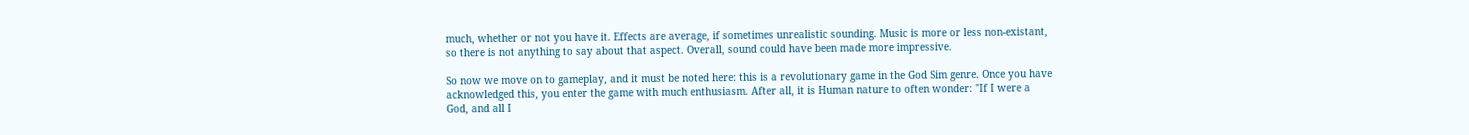much, whether or not you have it. Effects are average, if sometimes unrealistic sounding. Music is more or less non-existant, so there is not anything to say about that aspect. Overall, sound could have been made more impressive.

So now we move on to gameplay, and it must be noted here: this is a revolutionary game in the God Sim genre. Once you have acknowledged this, you enter the game with much enthusiasm. After all, it is Human nature to often wonder: "If I were a God, and all I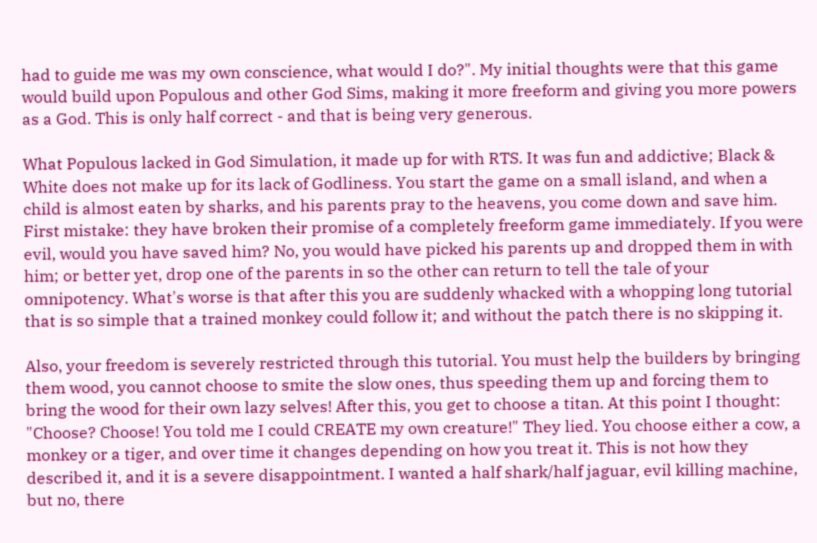had to guide me was my own conscience, what would I do?". My initial thoughts were that this game would build upon Populous and other God Sims, making it more freeform and giving you more powers as a God. This is only half correct - and that is being very generous.

What Populous lacked in God Simulation, it made up for with RTS. It was fun and addictive; Black & White does not make up for its lack of Godliness. You start the game on a small island, and when a child is almost eaten by sharks, and his parents pray to the heavens, you come down and save him. First mistake: they have broken their promise of a completely freeform game immediately. If you were evil, would you have saved him? No, you would have picked his parents up and dropped them in with him; or better yet, drop one of the parents in so the other can return to tell the tale of your omnipotency. What's worse is that after this you are suddenly whacked with a whopping long tutorial that is so simple that a trained monkey could follow it; and without the patch there is no skipping it.

Also, your freedom is severely restricted through this tutorial. You must help the builders by bringing them wood, you cannot choose to smite the slow ones, thus speeding them up and forcing them to bring the wood for their own lazy selves! After this, you get to choose a titan. At this point I thought: "Choose? Choose! You told me I could CREATE my own creature!" They lied. You choose either a cow, a monkey or a tiger, and over time it changes depending on how you treat it. This is not how they described it, and it is a severe disappointment. I wanted a half shark/half jaguar, evil killing machine, but no, there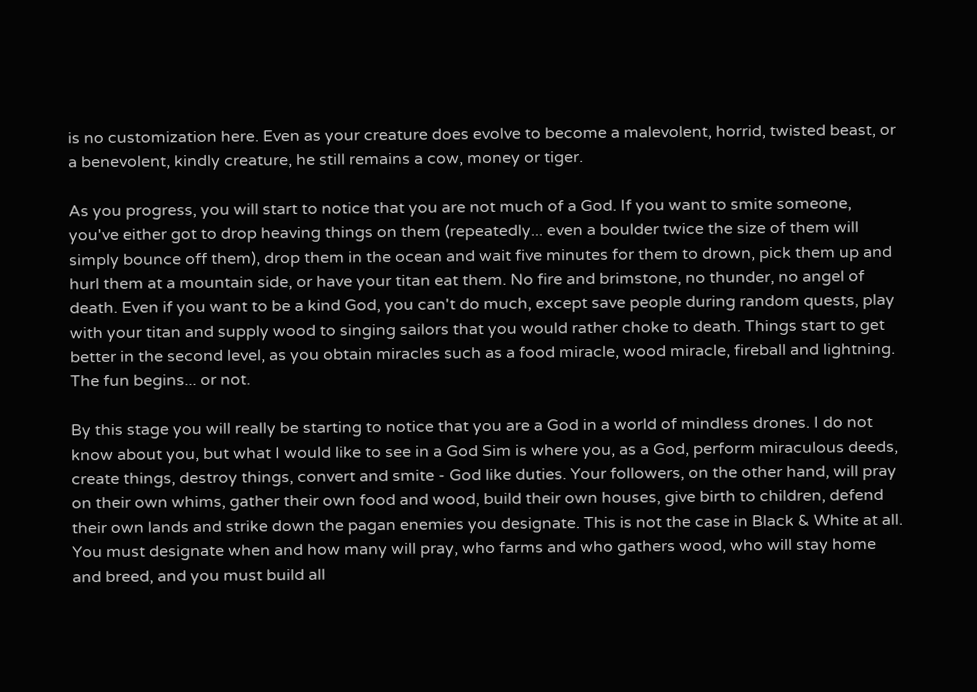is no customization here. Even as your creature does evolve to become a malevolent, horrid, twisted beast, or a benevolent, kindly creature, he still remains a cow, money or tiger.

As you progress, you will start to notice that you are not much of a God. If you want to smite someone, you've either got to drop heaving things on them (repeatedly... even a boulder twice the size of them will simply bounce off them), drop them in the ocean and wait five minutes for them to drown, pick them up and hurl them at a mountain side, or have your titan eat them. No fire and brimstone, no thunder, no angel of death. Even if you want to be a kind God, you can't do much, except save people during random quests, play with your titan and supply wood to singing sailors that you would rather choke to death. Things start to get better in the second level, as you obtain miracles such as a food miracle, wood miracle, fireball and lightning. The fun begins... or not.

By this stage you will really be starting to notice that you are a God in a world of mindless drones. I do not know about you, but what I would like to see in a God Sim is where you, as a God, perform miraculous deeds, create things, destroy things, convert and smite - God like duties. Your followers, on the other hand, will pray on their own whims, gather their own food and wood, build their own houses, give birth to children, defend their own lands and strike down the pagan enemies you designate. This is not the case in Black & White at all. You must designate when and how many will pray, who farms and who gathers wood, who will stay home and breed, and you must build all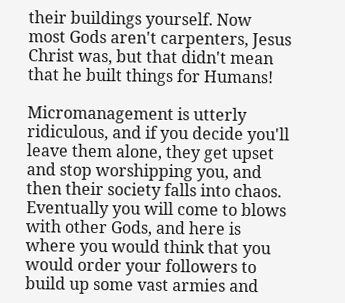their buildings yourself. Now most Gods aren't carpenters, Jesus Christ was, but that didn't mean that he built things for Humans!

Micromanagement is utterly ridiculous, and if you decide you'll leave them alone, they get upset and stop worshipping you, and then their society falls into chaos. Eventually you will come to blows with other Gods, and here is where you would think that you would order your followers to build up some vast armies and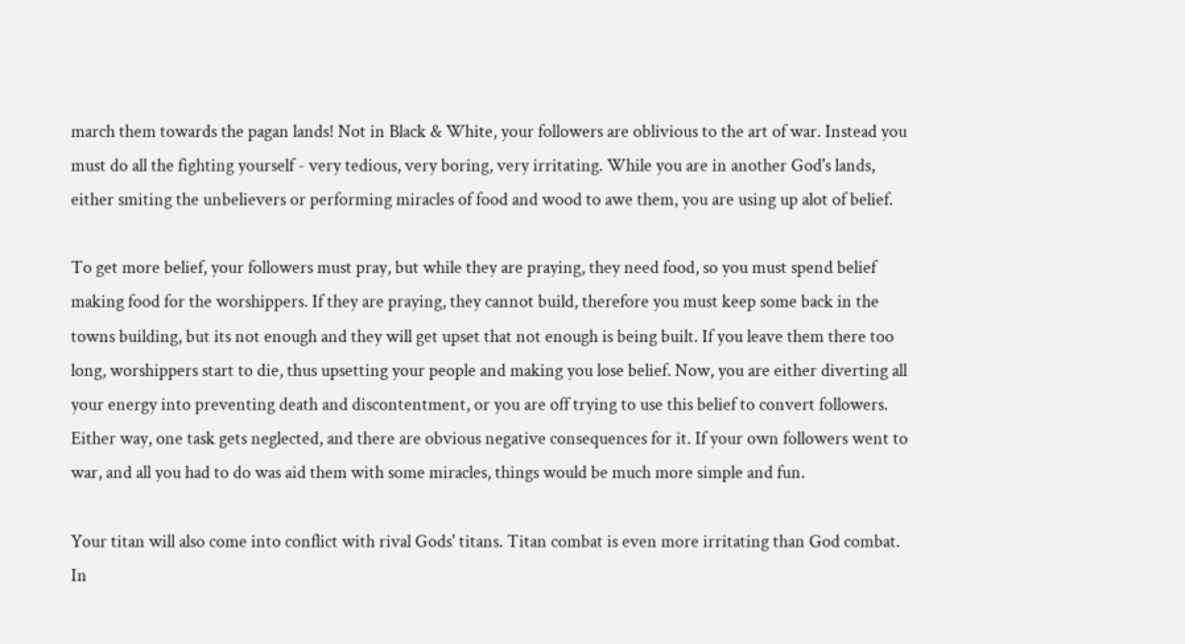march them towards the pagan lands! Not in Black & White, your followers are oblivious to the art of war. Instead you must do all the fighting yourself - very tedious, very boring, very irritating. While you are in another God's lands, either smiting the unbelievers or performing miracles of food and wood to awe them, you are using up alot of belief.

To get more belief, your followers must pray, but while they are praying, they need food, so you must spend belief making food for the worshippers. If they are praying, they cannot build, therefore you must keep some back in the towns building, but its not enough and they will get upset that not enough is being built. If you leave them there too long, worshippers start to die, thus upsetting your people and making you lose belief. Now, you are either diverting all your energy into preventing death and discontentment, or you are off trying to use this belief to convert followers. Either way, one task gets neglected, and there are obvious negative consequences for it. If your own followers went to war, and all you had to do was aid them with some miracles, things would be much more simple and fun.

Your titan will also come into conflict with rival Gods' titans. Titan combat is even more irritating than God combat. In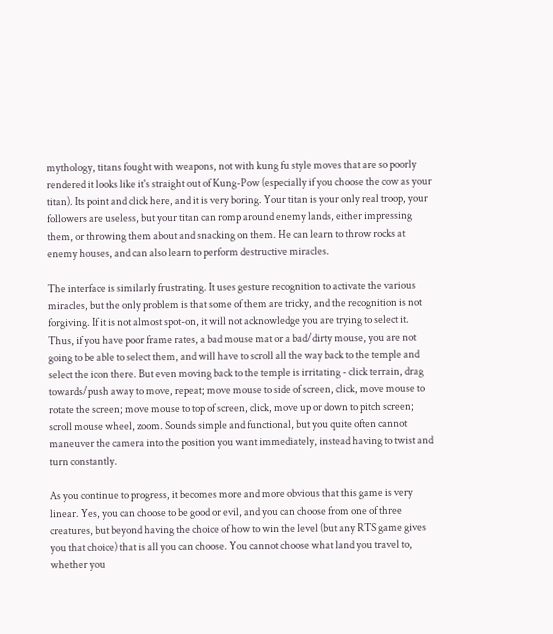mythology, titans fought with weapons, not with kung fu style moves that are so poorly rendered it looks like it's straight out of Kung-Pow (especially if you choose the cow as your titan). Its point and click here, and it is very boring. Your titan is your only real troop, your followers are useless, but your titan can romp around enemy lands, either impressing them, or throwing them about and snacking on them. He can learn to throw rocks at enemy houses, and can also learn to perform destructive miracles.

The interface is similarly frustrating. It uses gesture recognition to activate the various miracles, but the only problem is that some of them are tricky, and the recognition is not forgiving. If it is not almost spot-on, it will not acknowledge you are trying to select it. Thus, if you have poor frame rates, a bad mouse mat or a bad/dirty mouse, you are not going to be able to select them, and will have to scroll all the way back to the temple and select the icon there. But even moving back to the temple is irritating - click terrain, drag towards/push away to move, repeat; move mouse to side of screen, click, move mouse to rotate the screen; move mouse to top of screen, click, move up or down to pitch screen; scroll mouse wheel, zoom. Sounds simple and functional, but you quite often cannot maneuver the camera into the position you want immediately, instead having to twist and turn constantly.

As you continue to progress, it becomes more and more obvious that this game is very linear. Yes, you can choose to be good or evil, and you can choose from one of three creatures, but beyond having the choice of how to win the level (but any RTS game gives you that choice) that is all you can choose. You cannot choose what land you travel to, whether you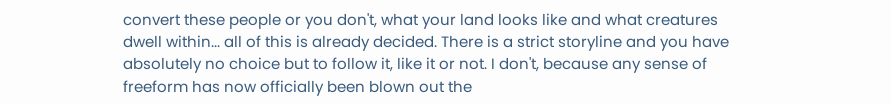convert these people or you don't, what your land looks like and what creatures dwell within... all of this is already decided. There is a strict storyline and you have absolutely no choice but to follow it, like it or not. I don't, because any sense of freeform has now officially been blown out the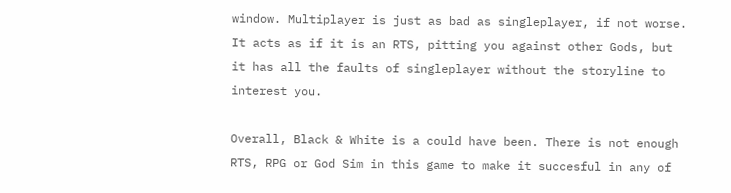window. Multiplayer is just as bad as singleplayer, if not worse. It acts as if it is an RTS, pitting you against other Gods, but it has all the faults of singleplayer without the storyline to interest you.

Overall, Black & White is a could have been. There is not enough RTS, RPG or God Sim in this game to make it succesful in any of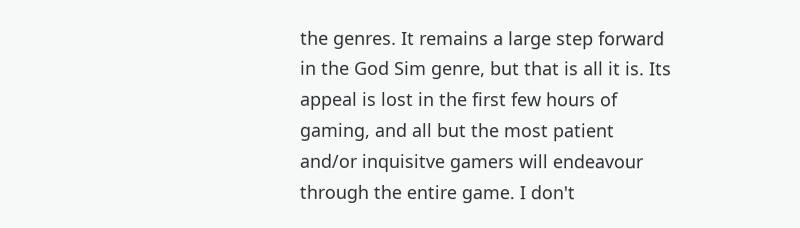the genres. It remains a large step forward in the God Sim genre, but that is all it is. Its appeal is lost in the first few hours of gaming, and all but the most patient and/or inquisitve gamers will endeavour through the entire game. I don't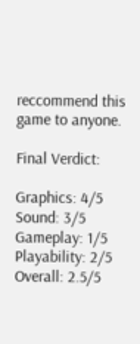reccommend this game to anyone.

Final Verdict:

Graphics: 4/5
Sound: 3/5
Gameplay: 1/5
Playability: 2/5
Overall: 2.5/5